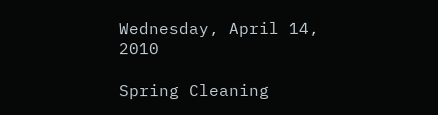Wednesday, April 14, 2010

Spring Cleaning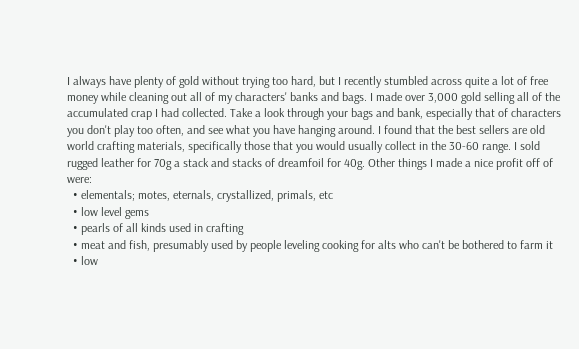I always have plenty of gold without trying too hard, but I recently stumbled across quite a lot of free money while cleaning out all of my characters' banks and bags. I made over 3,000 gold selling all of the accumulated crap I had collected. Take a look through your bags and bank, especially that of characters you don't play too often, and see what you have hanging around. I found that the best sellers are old world crafting materials, specifically those that you would usually collect in the 30-60 range. I sold rugged leather for 70g a stack and stacks of dreamfoil for 40g. Other things I made a nice profit off of were:
  • elementals; motes, eternals, crystallized, primals, etc
  • low level gems
  • pearls of all kinds used in crafting
  • meat and fish, presumably used by people leveling cooking for alts who can't be bothered to farm it
  • low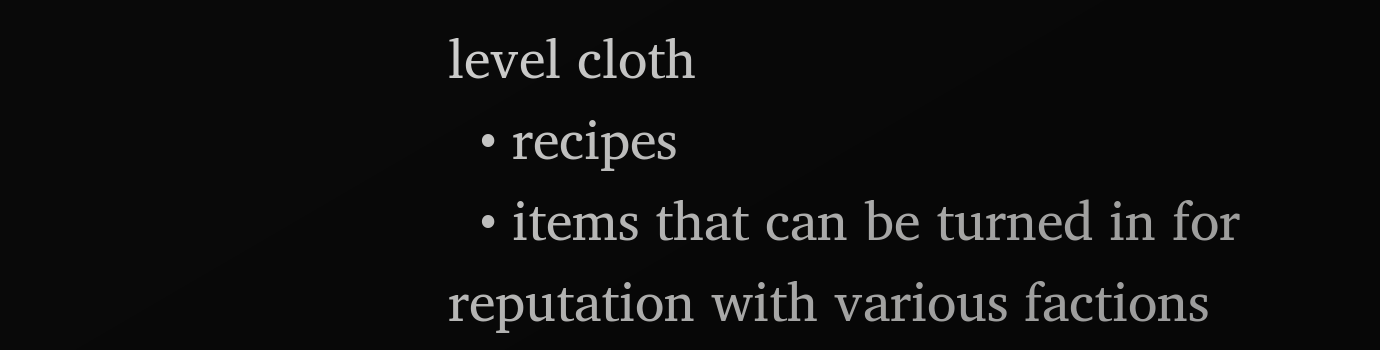level cloth
  • recipes
  • items that can be turned in for reputation with various factions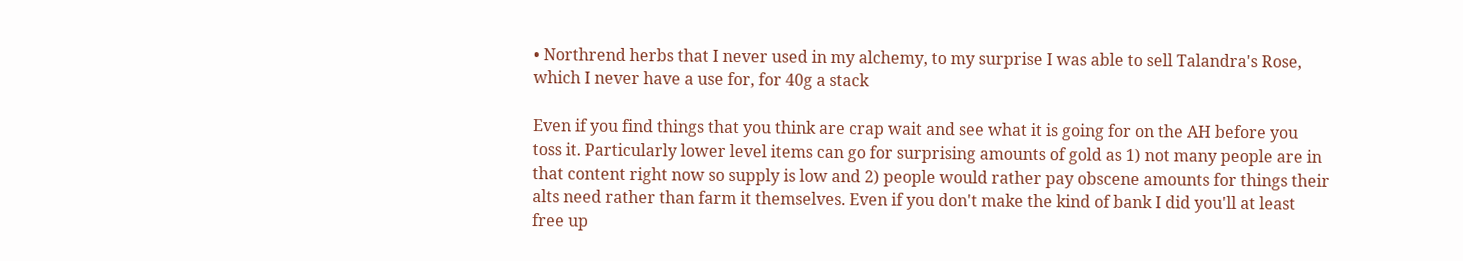• Northrend herbs that I never used in my alchemy, to my surprise I was able to sell Talandra's Rose, which I never have a use for, for 40g a stack

Even if you find things that you think are crap wait and see what it is going for on the AH before you toss it. Particularly lower level items can go for surprising amounts of gold as 1) not many people are in that content right now so supply is low and 2) people would rather pay obscene amounts for things their alts need rather than farm it themselves. Even if you don't make the kind of bank I did you'll at least free up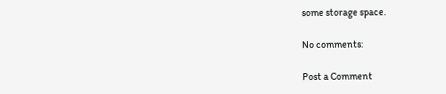some storage space.

No comments:

Post a Comment